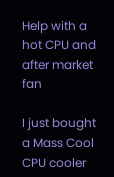Help with a hot CPU and after market fan

I just bought a Mass Cool CPU cooler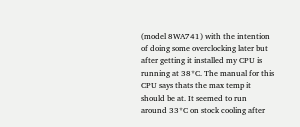(model 8WA741) with the intention of doing some overclocking later but after getting it installed my CPU is running at 38*C. The manual for this CPU says thats the max temp it should be at. It seemed to run around 33*C on stock cooling after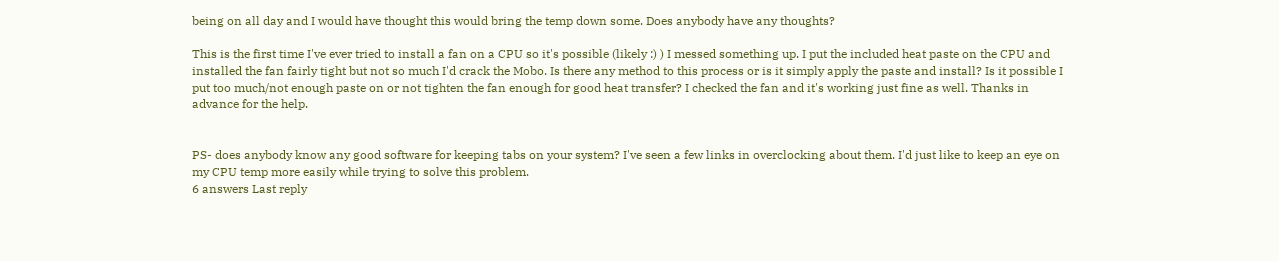being on all day and I would have thought this would bring the temp down some. Does anybody have any thoughts?

This is the first time I've ever tried to install a fan on a CPU so it's possible (likely :) ) I messed something up. I put the included heat paste on the CPU and installed the fan fairly tight but not so much I'd crack the Mobo. Is there any method to this process or is it simply apply the paste and install? Is it possible I put too much/not enough paste on or not tighten the fan enough for good heat transfer? I checked the fan and it's working just fine as well. Thanks in advance for the help.


PS- does anybody know any good software for keeping tabs on your system? I've seen a few links in overclocking about them. I'd just like to keep an eye on my CPU temp more easily while trying to solve this problem.
6 answers Last reply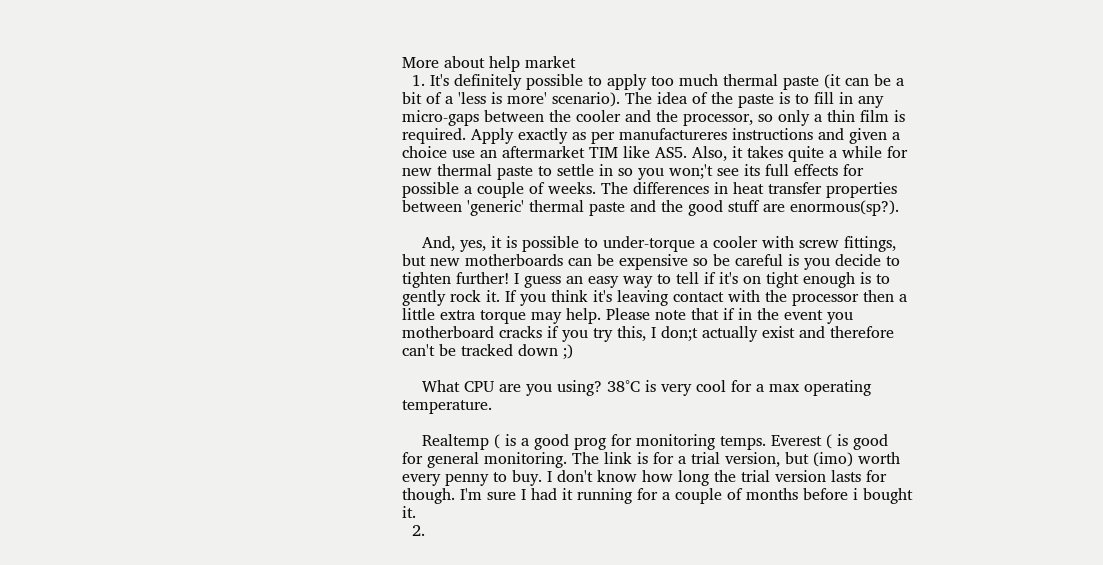More about help market
  1. It's definitely possible to apply too much thermal paste (it can be a bit of a 'less is more' scenario). The idea of the paste is to fill in any micro-gaps between the cooler and the processor, so only a thin film is required. Apply exactly as per manufactureres instructions and given a choice use an aftermarket TIM like AS5. Also, it takes quite a while for new thermal paste to settle in so you won;'t see its full effects for possible a couple of weeks. The differences in heat transfer properties between 'generic' thermal paste and the good stuff are enormous(sp?).

    And, yes, it is possible to under-torque a cooler with screw fittings, but new motherboards can be expensive so be careful is you decide to tighten further! I guess an easy way to tell if it's on tight enough is to gently rock it. If you think it's leaving contact with the processor then a little extra torque may help. Please note that if in the event you motherboard cracks if you try this, I don;t actually exist and therefore can't be tracked down ;)

    What CPU are you using? 38°C is very cool for a max operating temperature.

    Realtemp ( is a good prog for monitoring temps. Everest ( is good for general monitoring. The link is for a trial version, but (imo) worth every penny to buy. I don't know how long the trial version lasts for though. I'm sure I had it running for a couple of months before i bought it.
  2.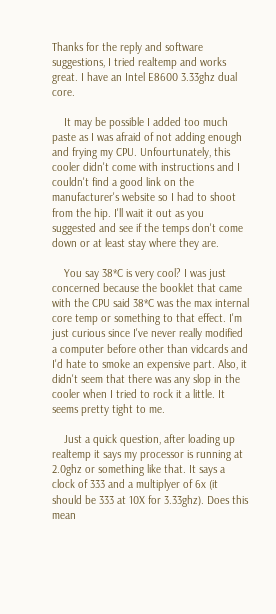Thanks for the reply and software suggestions, I tried realtemp and works great. I have an Intel E8600 3.33ghz dual core.

    It may be possible I added too much paste as I was afraid of not adding enough and frying my CPU. Unfourtunately, this cooler didn't come with instructions and I couldn't find a good link on the manufacturer's website so I had to shoot from the hip. I'll wait it out as you suggested and see if the temps don't come down or at least stay where they are.

    You say 38*C is very cool? I was just concerned because the booklet that came with the CPU said 38*C was the max internal core temp or something to that effect. I'm just curious since I've never really modified a computer before other than vidcards and I'd hate to smoke an expensive part. Also, it didn't seem that there was any slop in the cooler when I tried to rock it a little. It seems pretty tight to me.

    Just a quick question, after loading up realtemp it says my processor is running at 2.0ghz or something like that. It says a clock of 333 and a multiplyer of 6x (it should be 333 at 10X for 3.33ghz). Does this mean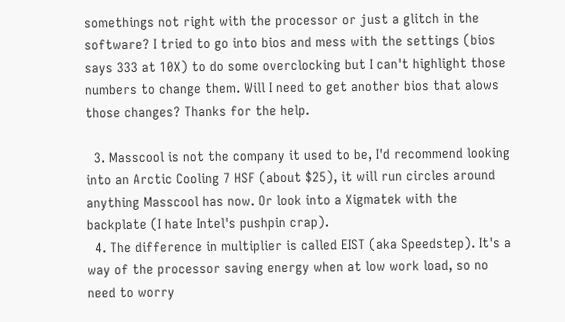somethings not right with the processor or just a glitch in the software? I tried to go into bios and mess with the settings (bios says 333 at 10X) to do some overclocking but I can't highlight those numbers to change them. Will I need to get another bios that alows those changes? Thanks for the help.

  3. Masscool is not the company it used to be, I'd recommend looking into an Arctic Cooling 7 HSF (about $25), it will run circles around anything Masscool has now. Or look into a Xigmatek with the backplate (I hate Intel's pushpin crap).
  4. The difference in multiplier is called EIST (aka Speedstep). It's a way of the processor saving energy when at low work load, so no need to worry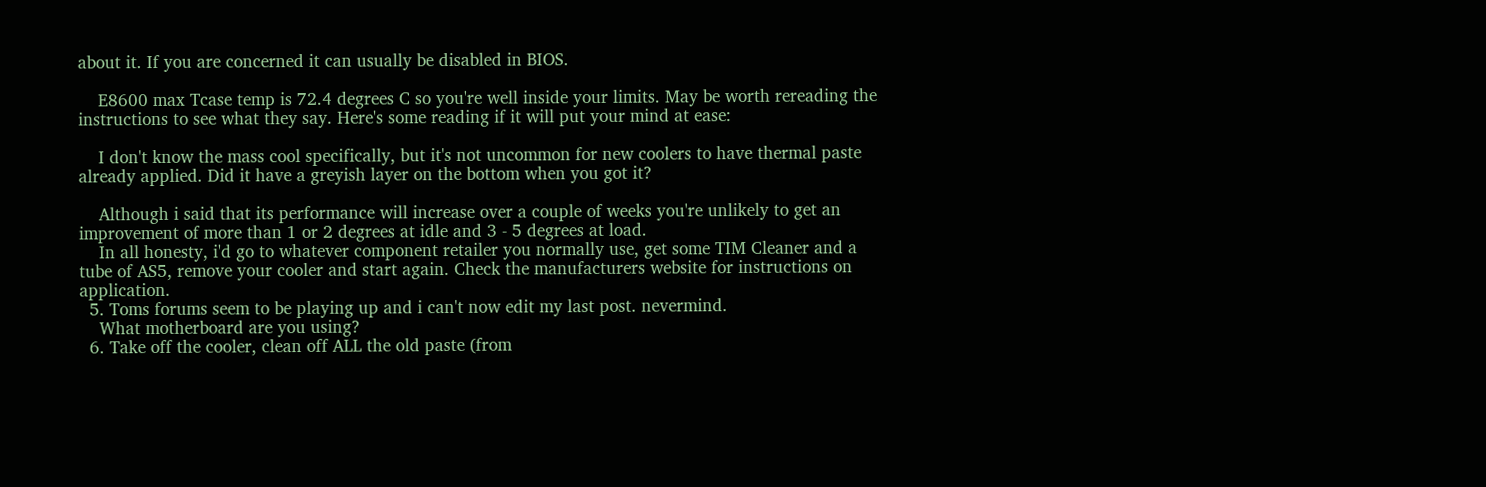about it. If you are concerned it can usually be disabled in BIOS.

    E8600 max Tcase temp is 72.4 degrees C so you're well inside your limits. May be worth rereading the instructions to see what they say. Here's some reading if it will put your mind at ease:

    I don't know the mass cool specifically, but it's not uncommon for new coolers to have thermal paste already applied. Did it have a greyish layer on the bottom when you got it?

    Although i said that its performance will increase over a couple of weeks you're unlikely to get an improvement of more than 1 or 2 degrees at idle and 3 - 5 degrees at load.
    In all honesty, i'd go to whatever component retailer you normally use, get some TIM Cleaner and a tube of AS5, remove your cooler and start again. Check the manufacturers website for instructions on application.
  5. Toms forums seem to be playing up and i can't now edit my last post. nevermind.
    What motherboard are you using?
  6. Take off the cooler, clean off ALL the old paste (from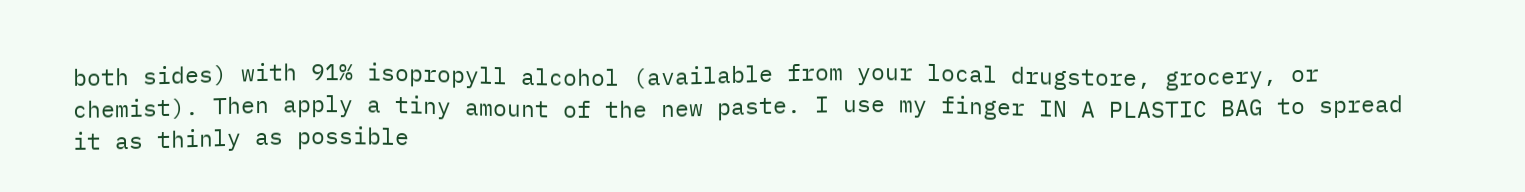both sides) with 91% isopropyll alcohol (available from your local drugstore, grocery, or chemist). Then apply a tiny amount of the new paste. I use my finger IN A PLASTIC BAG to spread it as thinly as possible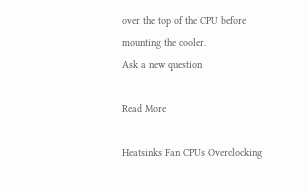over the top of the CPU before mounting the cooler.
Ask a new question

Read More

Heatsinks Fan CPUs Overclocking